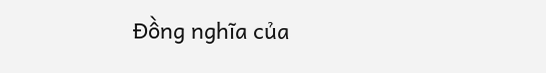Đồng nghĩa của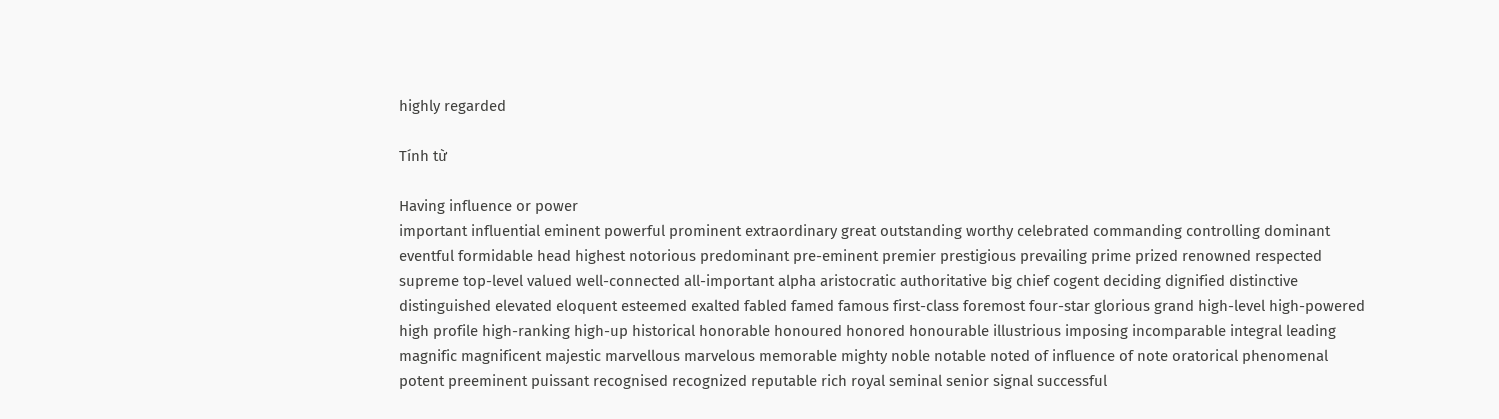highly regarded

Tính từ

Having influence or power
important influential eminent powerful prominent extraordinary great outstanding worthy celebrated commanding controlling dominant eventful formidable head highest notorious predominant pre-eminent premier prestigious prevailing prime prized renowned respected supreme top-level valued well-connected all-important alpha aristocratic authoritative big chief cogent deciding dignified distinctive distinguished elevated eloquent esteemed exalted fabled famed famous first-class foremost four-star glorious grand high-level high-powered high profile high-ranking high-up historical honorable honoured honored honourable illustrious imposing incomparable integral leading magnific magnificent majestic marvellous marvelous memorable mighty noble notable noted of influence of note oratorical phenomenal potent preeminent puissant recognised recognized reputable rich royal seminal senior signal successful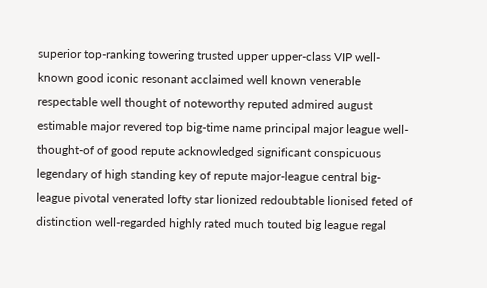superior top-ranking towering trusted upper upper-class VIP well-known good iconic resonant acclaimed well known venerable respectable well thought of noteworthy reputed admired august estimable major revered top big-time name principal major league well-thought-of of good repute acknowledged significant conspicuous legendary of high standing key of repute major-league central big-league pivotal venerated lofty star lionized redoubtable lionised feted of distinction well-regarded highly rated much touted big league regal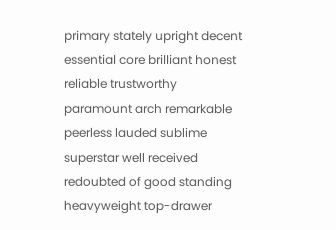primary stately upright decent essential core brilliant honest reliable trustworthy paramount arch remarkable peerless lauded sublime superstar well received redoubted of good standing heavyweight top-drawer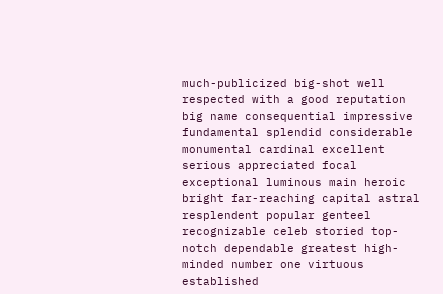much-publicized big-shot well respected with a good reputation big name consequential impressive fundamental splendid considerable monumental cardinal excellent serious appreciated focal exceptional luminous main heroic bright far-reaching capital astral resplendent popular genteel recognizable celeb storied top-notch dependable greatest high-minded number one virtuous established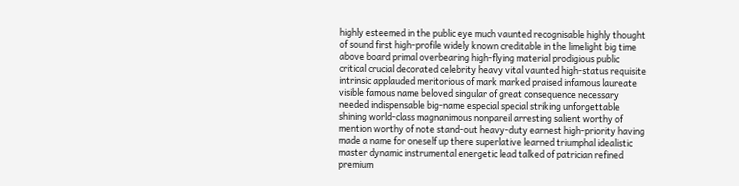highly esteemed in the public eye much vaunted recognisable highly thought of sound first high-profile widely known creditable in the limelight big time above board primal overbearing high-flying material prodigious public critical crucial decorated celebrity heavy vital vaunted high-status requisite intrinsic applauded meritorious of mark marked praised infamous laureate visible famous name beloved singular of great consequence necessary needed indispensable big-name especial special striking unforgettable shining world-class magnanimous nonpareil arresting salient worthy of mention worthy of note stand-out heavy-duty earnest high-priority having made a name for oneself up there superlative learned triumphal idealistic master dynamic instrumental energetic lead talked of patrician refined premium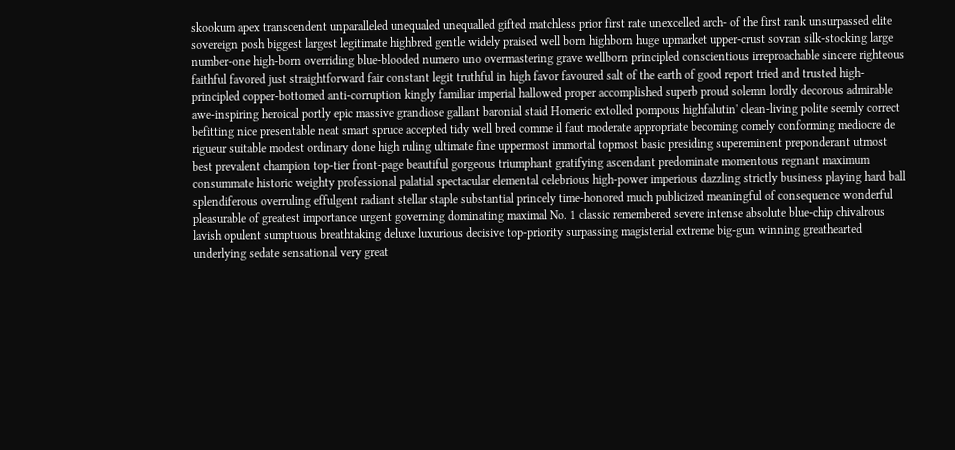skookum apex transcendent unparalleled unequaled unequalled gifted matchless prior first rate unexcelled arch- of the first rank unsurpassed elite sovereign posh biggest largest legitimate highbred gentle widely praised well born highborn huge upmarket upper-crust sovran silk-stocking large number-one high-born overriding blue-blooded numero uno overmastering grave wellborn principled conscientious irreproachable sincere righteous faithful favored just straightforward fair constant legit truthful in high favor favoured salt of the earth of good report tried and trusted high-principled copper-bottomed anti-corruption kingly familiar imperial hallowed proper accomplished superb proud solemn lordly decorous admirable awe-inspiring heroical portly epic massive grandiose gallant baronial staid Homeric extolled pompous highfalutin' clean-living polite seemly correct befitting nice presentable neat smart spruce accepted tidy well bred comme il faut moderate appropriate becoming comely conforming mediocre de rigueur suitable modest ordinary done high ruling ultimate fine uppermost immortal topmost basic presiding supereminent preponderant utmost best prevalent champion top-tier front-page beautiful gorgeous triumphant gratifying ascendant predominate momentous regnant maximum consummate historic weighty professional palatial spectacular elemental celebrious high-power imperious dazzling strictly business playing hard ball splendiferous overruling effulgent radiant stellar staple substantial princely time-honored much publicized meaningful of consequence wonderful pleasurable of greatest importance urgent governing dominating maximal No. 1 classic remembered severe intense absolute blue-chip chivalrous lavish opulent sumptuous breathtaking deluxe luxurious decisive top-priority surpassing magisterial extreme big-gun winning greathearted underlying sedate sensational very great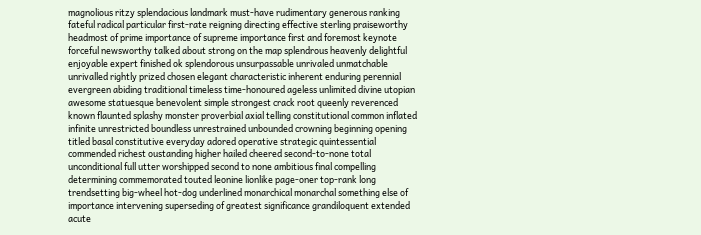magnolious ritzy splendacious landmark must-have rudimentary generous ranking fateful radical particular first-rate reigning directing effective sterling praiseworthy headmost of prime importance of supreme importance first and foremost keynote forceful newsworthy talked about strong on the map splendrous heavenly delightful enjoyable expert finished ok splendorous unsurpassable unrivaled unmatchable unrivalled rightly prized chosen elegant characteristic inherent enduring perennial evergreen abiding traditional timeless time-honoured ageless unlimited divine utopian awesome statuesque benevolent simple strongest crack root queenly reverenced known flaunted splashy monster proverbial axial telling constitutional common inflated infinite unrestricted boundless unrestrained unbounded crowning beginning opening titled basal constitutive everyday adored operative strategic quintessential commended richest oustanding higher hailed cheered second-to-none total unconditional full utter worshipped second to none ambitious final compelling determining commemorated touted leonine lionlike page-oner top-rank long trendsetting big-wheel hot-dog underlined monarchical monarchal something else of importance intervening superseding of greatest significance grandiloquent extended acute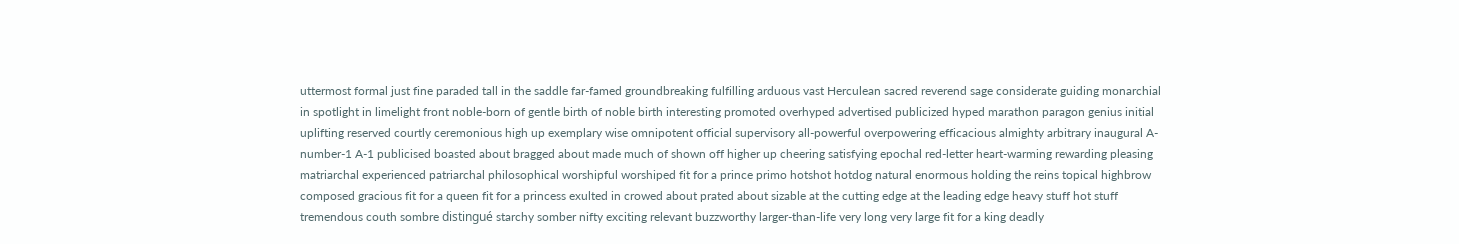uttermost formal just fine paraded tall in the saddle far-famed groundbreaking fulfilling arduous vast Herculean sacred reverend sage considerate guiding monarchial in spotlight in limelight front noble-born of gentle birth of noble birth interesting promoted overhyped advertised publicized hyped marathon paragon genius initial uplifting reserved courtly ceremonious high up exemplary wise omnipotent official supervisory all-powerful overpowering efficacious almighty arbitrary inaugural A-number-1 A-1 publicised boasted about bragged about made much of shown off higher up cheering satisfying epochal red-letter heart-warming rewarding pleasing matriarchal experienced patriarchal philosophical worshipful worshiped fit for a prince primo hotshot hotdog natural enormous holding the reins topical highbrow composed gracious fit for a queen fit for a princess exulted in crowed about prated about sizable at the cutting edge at the leading edge heavy stuff hot stuff tremendous couth sombre distingué starchy somber nifty exciting relevant buzzworthy larger-than-life very long very large fit for a king deadly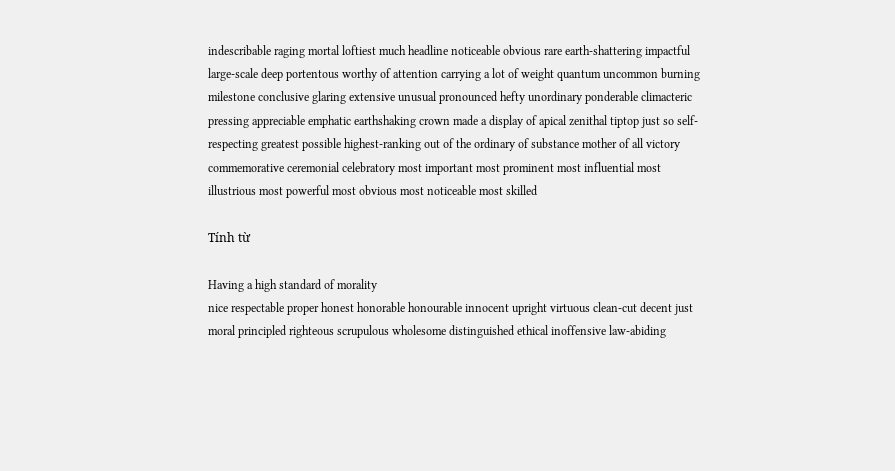indescribable raging mortal loftiest much headline noticeable obvious rare earth-shattering impactful large-scale deep portentous worthy of attention carrying a lot of weight quantum uncommon burning milestone conclusive glaring extensive unusual pronounced hefty unordinary ponderable climacteric pressing appreciable emphatic earthshaking crown made a display of apical zenithal tiptop just so self-respecting greatest possible highest-ranking out of the ordinary of substance mother of all victory commemorative ceremonial celebratory most important most prominent most influential most illustrious most powerful most obvious most noticeable most skilled

Tính từ

Having a high standard of morality
nice respectable proper honest honorable honourable innocent upright virtuous clean-cut decent just moral principled righteous scrupulous wholesome distinguished ethical inoffensive law-abiding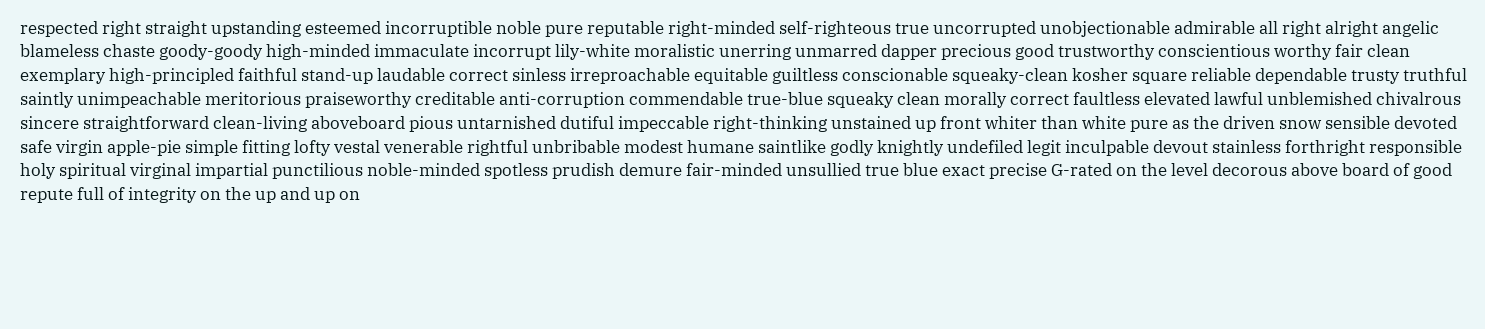respected right straight upstanding esteemed incorruptible noble pure reputable right-minded self-righteous true uncorrupted unobjectionable admirable all right alright angelic blameless chaste goody-goody high-minded immaculate incorrupt lily-white moralistic unerring unmarred dapper precious good trustworthy conscientious worthy fair clean exemplary high-principled faithful stand-up laudable correct sinless irreproachable equitable guiltless conscionable squeaky-clean kosher square reliable dependable trusty truthful saintly unimpeachable meritorious praiseworthy creditable anti-corruption commendable true-blue squeaky clean morally correct faultless elevated lawful unblemished chivalrous sincere straightforward clean-living aboveboard pious untarnished dutiful impeccable right-thinking unstained up front whiter than white pure as the driven snow sensible devoted safe virgin apple-pie simple fitting lofty vestal venerable rightful unbribable modest humane saintlike godly knightly undefiled legit inculpable devout stainless forthright responsible holy spiritual virginal impartial punctilious noble-minded spotless prudish demure fair-minded unsullied true blue exact precise G-rated on the level decorous above board of good repute full of integrity on the up and up on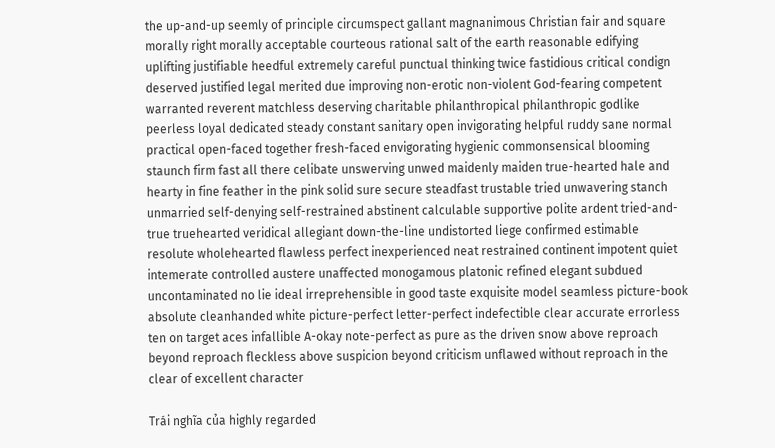the up-and-up seemly of principle circumspect gallant magnanimous Christian fair and square morally right morally acceptable courteous rational salt of the earth reasonable edifying uplifting justifiable heedful extremely careful punctual thinking twice fastidious critical condign deserved justified legal merited due improving non-erotic non-violent God-fearing competent warranted reverent matchless deserving charitable philanthropical philanthropic godlike peerless loyal dedicated steady constant sanitary open invigorating helpful ruddy sane normal practical open-faced together fresh-faced envigorating hygienic commonsensical blooming staunch firm fast all there celibate unswerving unwed maidenly maiden true-hearted hale and hearty in fine feather in the pink solid sure secure steadfast trustable tried unwavering stanch unmarried self-denying self-restrained abstinent calculable supportive polite ardent tried-and-true truehearted veridical allegiant down-the-line undistorted liege confirmed estimable resolute wholehearted flawless perfect inexperienced neat restrained continent impotent quiet intemerate controlled austere unaffected monogamous platonic refined elegant subdued uncontaminated no lie ideal irreprehensible in good taste exquisite model seamless picture-book absolute cleanhanded white picture-perfect letter-perfect indefectible clear accurate errorless ten on target aces infallible A-okay note-perfect as pure as the driven snow above reproach beyond reproach fleckless above suspicion beyond criticism unflawed without reproach in the clear of excellent character

Trái nghĩa của highly regarded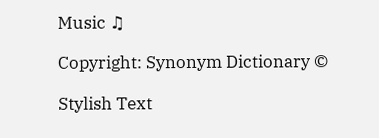Music ♫

Copyright: Synonym Dictionary ©

Stylish Text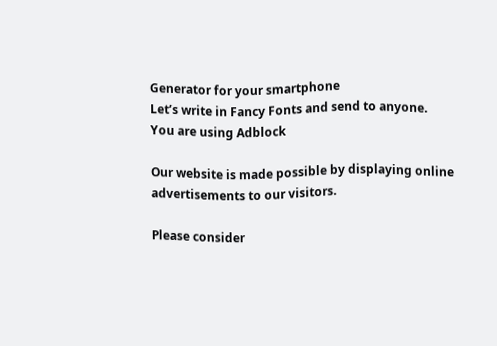Generator for your smartphone
Let’s write in Fancy Fonts and send to anyone.
You are using Adblock

Our website is made possible by displaying online advertisements to our visitors.

Please consider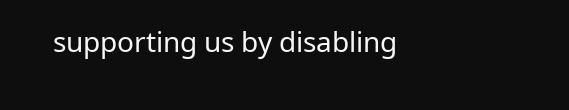supporting us by disabling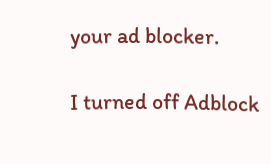your ad blocker.

I turned off Adblock